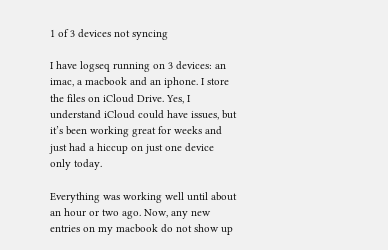1 of 3 devices not syncing

I have logseq running on 3 devices: an imac, a macbook and an iphone. I store the files on iCloud Drive. Yes, I understand iCloud could have issues, but it’s been working great for weeks and just had a hiccup on just one device only today.

Everything was working well until about an hour or two ago. Now, any new entries on my macbook do not show up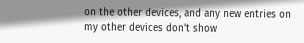on the other devices, and any new entries on my other devices don’t show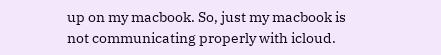up on my macbook. So, just my macbook is not communicating properly with icloud.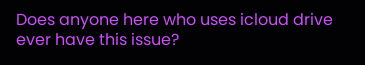Does anyone here who uses icloud drive ever have this issue?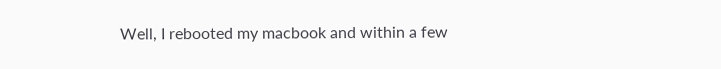Well, I rebooted my macbook and within a few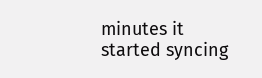minutes it started syncing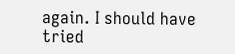again. I should have tried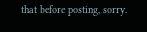that before posting, sorry.